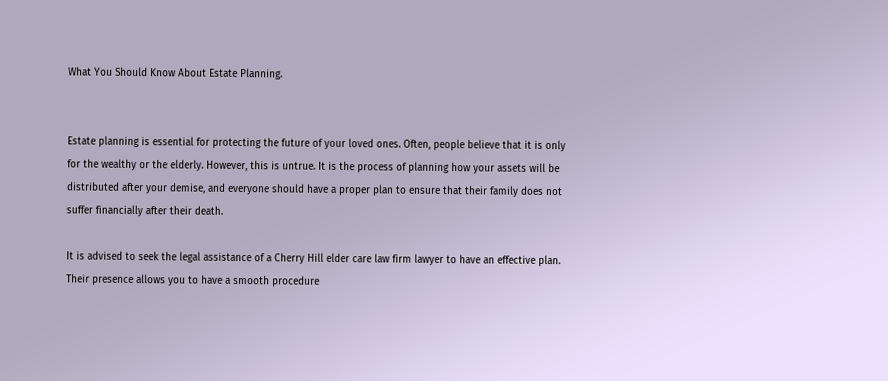What You Should Know About Estate Planning.


Estate planning is essential for protecting the future of your loved ones. Often, people believe that it is only for the wealthy or the elderly. However, this is untrue. It is the process of planning how your assets will be distributed after your demise, and everyone should have a proper plan to ensure that their family does not suffer financially after their death.

It is advised to seek the legal assistance of a Cherry Hill elder care law firm lawyer to have an effective plan. Their presence allows you to have a smooth procedure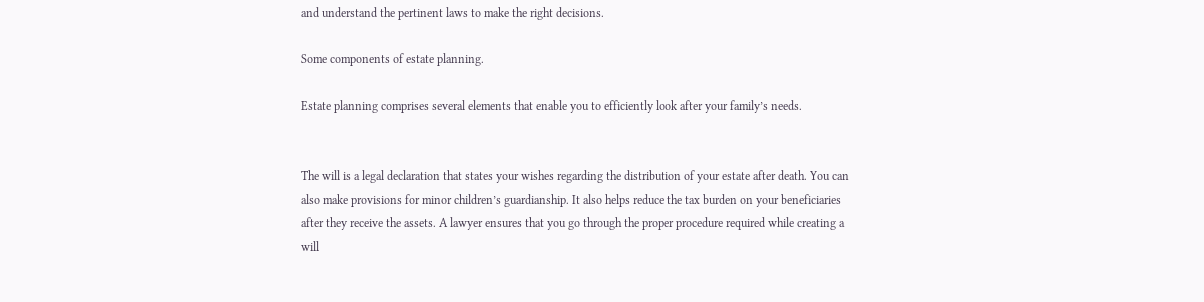and understand the pertinent laws to make the right decisions.

Some components of estate planning.

Estate planning comprises several elements that enable you to efficiently look after your family’s needs.


The will is a legal declaration that states your wishes regarding the distribution of your estate after death. You can also make provisions for minor children’s guardianship. It also helps reduce the tax burden on your beneficiaries after they receive the assets. A lawyer ensures that you go through the proper procedure required while creating a will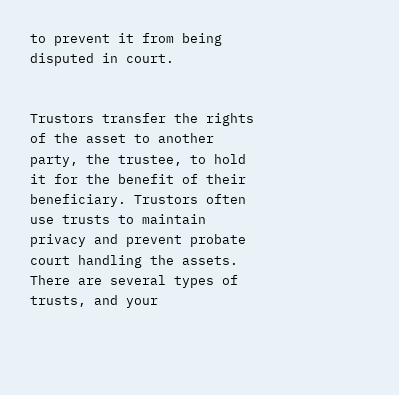to prevent it from being disputed in court.


Trustors transfer the rights of the asset to another party, the trustee, to hold it for the benefit of their beneficiary. Trustors often use trusts to maintain privacy and prevent probate court handling the assets. There are several types of trusts, and your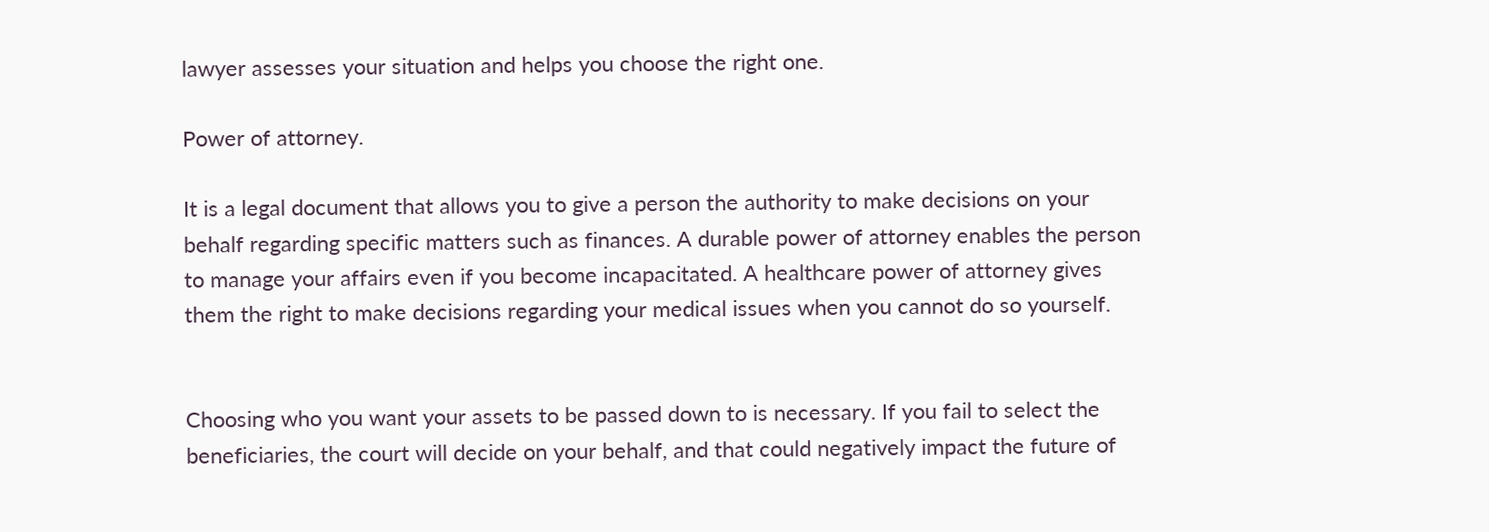lawyer assesses your situation and helps you choose the right one.

Power of attorney.

It is a legal document that allows you to give a person the authority to make decisions on your behalf regarding specific matters such as finances. A durable power of attorney enables the person to manage your affairs even if you become incapacitated. A healthcare power of attorney gives them the right to make decisions regarding your medical issues when you cannot do so yourself.


Choosing who you want your assets to be passed down to is necessary. If you fail to select the beneficiaries, the court will decide on your behalf, and that could negatively impact the future of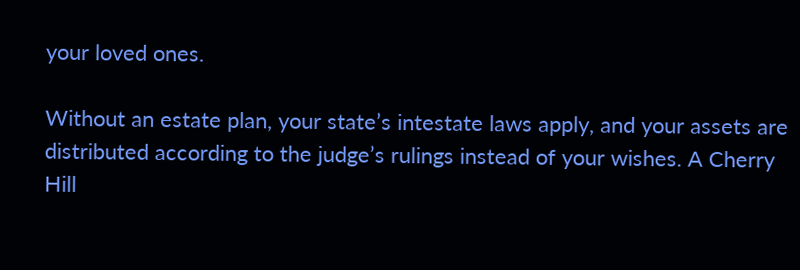your loved ones.

Without an estate plan, your state’s intestate laws apply, and your assets are distributed according to the judge’s rulings instead of your wishes. A Cherry Hill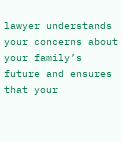lawyer understands your concerns about your family’s future and ensures that your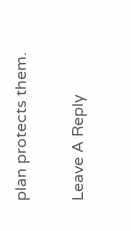plan protects them.

Leave A Reply